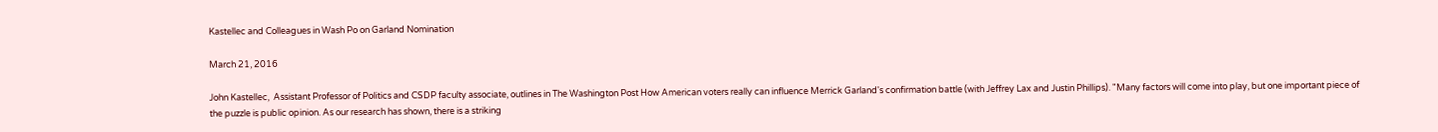Kastellec and Colleagues in Wash Po on Garland Nomination

March 21, 2016

John Kastellec,  Assistant Professor of Politics and CSDP faculty associate, outlines in The Washington Post How American voters really can influence Merrick Garland's confirmation battle (with Jeffrey Lax and Justin Phillips). "Many factors will come into play, but one important piece of the puzzle is public opinion. As our research has shown, there is a striking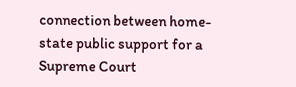connection between home-state public support for a Supreme Court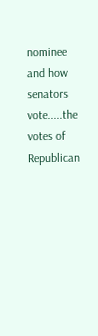nominee and how senators vote.....the votes of Republican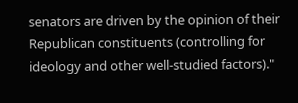senators are driven by the opinion of their Republican constituents (controlling for ideology and other well-studied factors)."